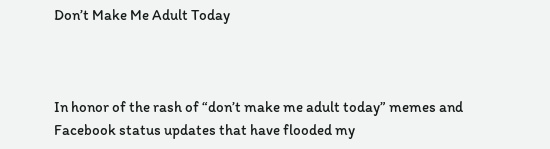Don’t Make Me Adult Today



In honor of the rash of “don’t make me adult today” memes and Facebook status updates that have flooded my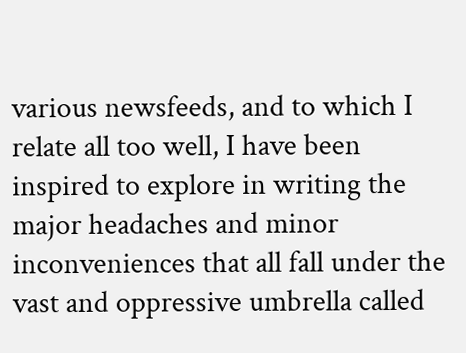various newsfeeds, and to which I relate all too well, I have been inspired to explore in writing the major headaches and minor inconveniences that all fall under the vast and oppressive umbrella called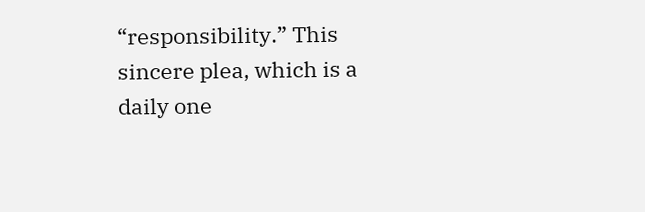“responsibility.” This sincere plea, which is a daily one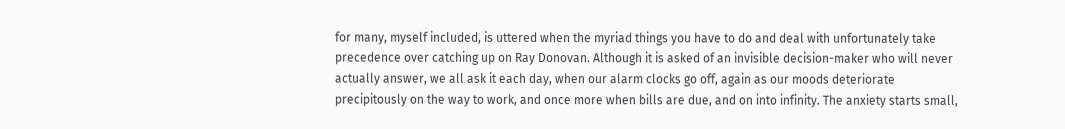for many, myself included, is uttered when the myriad things you have to do and deal with unfortunately take precedence over catching up on Ray Donovan. Although it is asked of an invisible decision-maker who will never actually answer, we all ask it each day, when our alarm clocks go off, again as our moods deteriorate precipitously on the way to work, and once more when bills are due, and on into infinity. The anxiety starts small,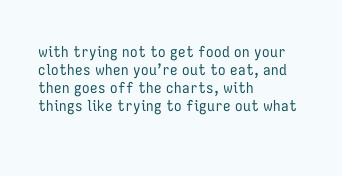with trying not to get food on your clothes when you’re out to eat, and then goes off the charts, with things like trying to figure out what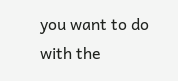you want to do with the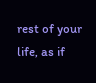rest of your life, as if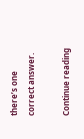there’s one correct answer.

Continue reading